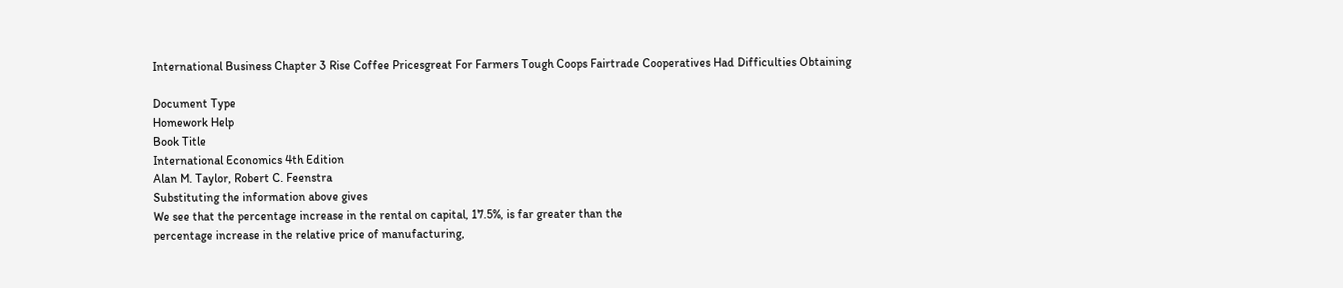International Business Chapter 3 Rise Coffee Pricesgreat For Farmers Tough Coops Fairtrade Cooperatives Had Difficulties Obtaining

Document Type
Homework Help
Book Title
International Economics 4th Edition
Alan M. Taylor, Robert C. Feenstra
Substituting the information above gives
We see that the percentage increase in the rental on capital, 17.5%, is far greater than the
percentage increase in the relative price of manufacturing,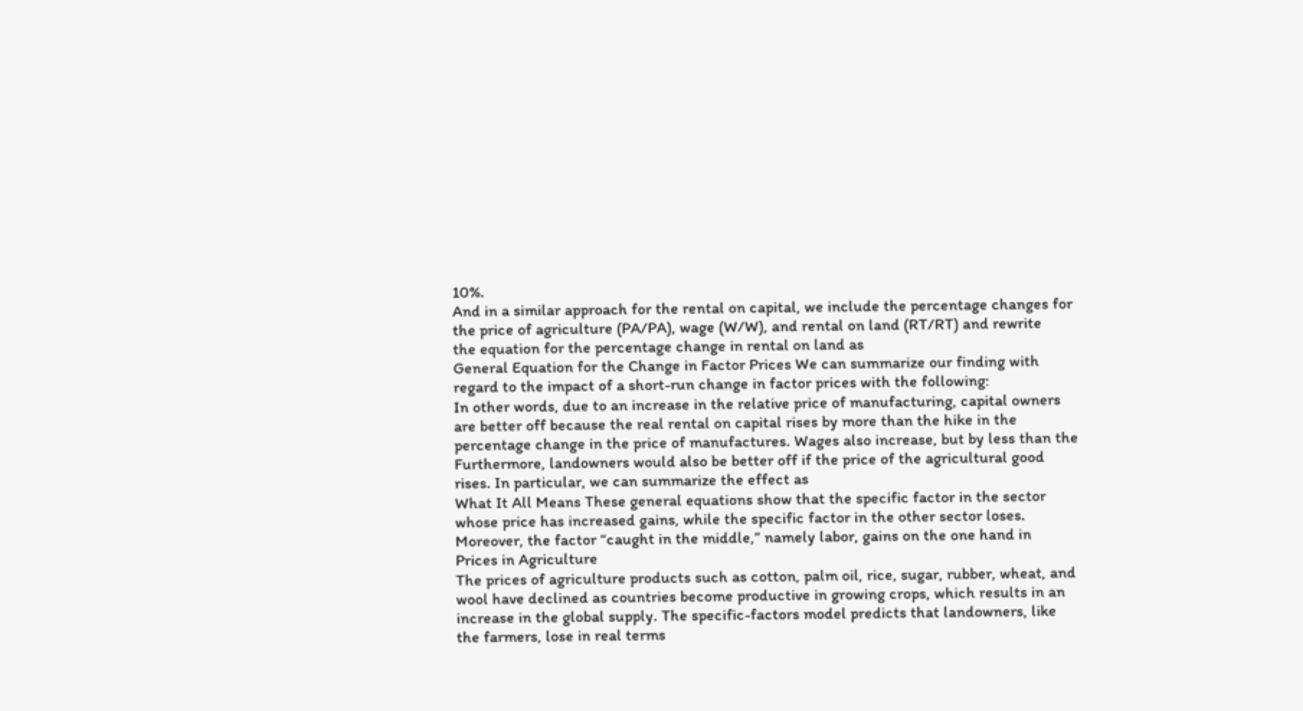10%.
And in a similar approach for the rental on capital, we include the percentage changes for
the price of agriculture (PA/PA), wage (W/W), and rental on land (RT/RT) and rewrite
the equation for the percentage change in rental on land as
General Equation for the Change in Factor Prices We can summarize our finding with
regard to the impact of a short-run change in factor prices with the following:
In other words, due to an increase in the relative price of manufacturing, capital owners
are better off because the real rental on capital rises by more than the hike in the
percentage change in the price of manufactures. Wages also increase, but by less than the
Furthermore, landowners would also be better off if the price of the agricultural good
rises. In particular, we can summarize the effect as
What It All Means These general equations show that the specific factor in the sector
whose price has increased gains, while the specific factor in the other sector loses.
Moreover, the factor “caught in the middle,” namely labor, gains on the one hand in
Prices in Agriculture
The prices of agriculture products such as cotton, palm oil, rice, sugar, rubber, wheat, and
wool have declined as countries become productive in growing crops, which results in an
increase in the global supply. The specific-factors model predicts that landowners, like
the farmers, lose in real terms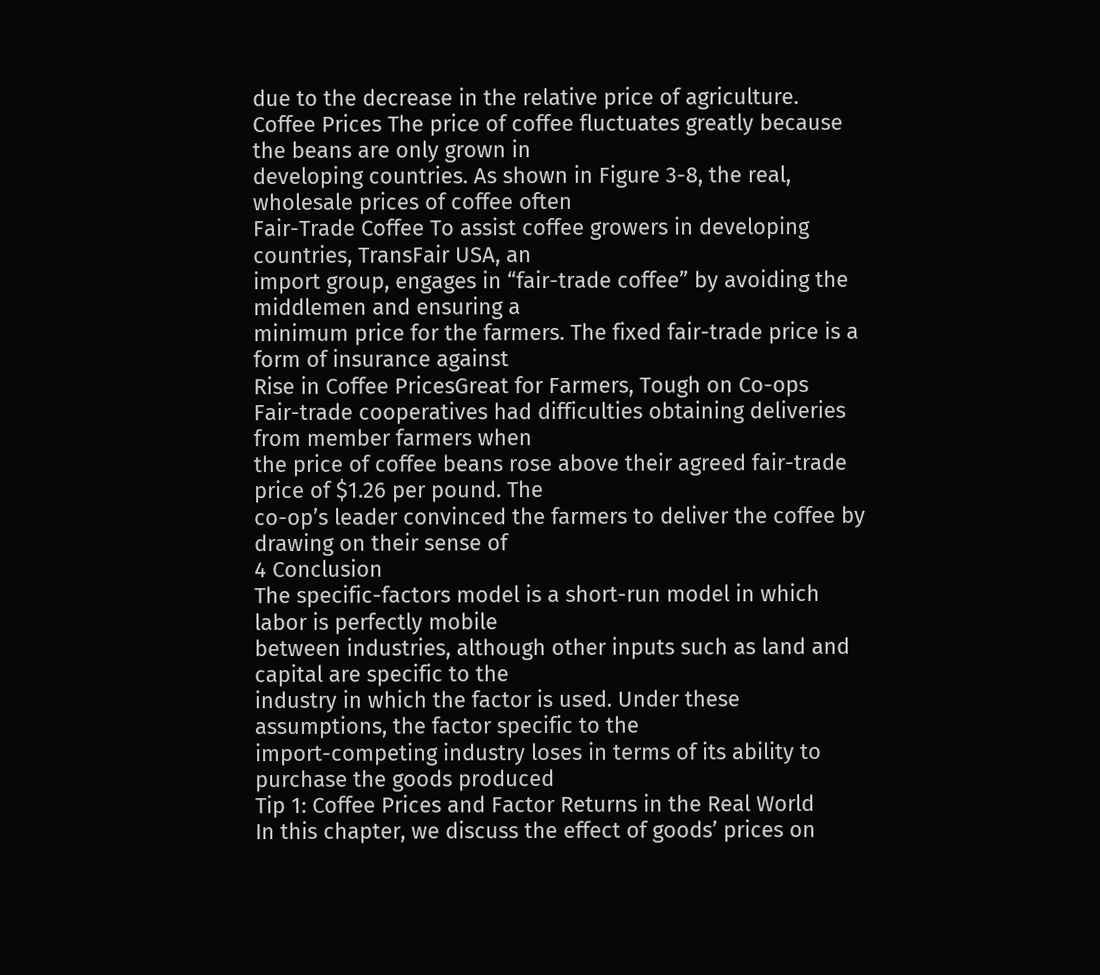due to the decrease in the relative price of agriculture.
Coffee Prices The price of coffee fluctuates greatly because the beans are only grown in
developing countries. As shown in Figure 3-8, the real, wholesale prices of coffee often
Fair-Trade Coffee To assist coffee growers in developing countries, TransFair USA, an
import group, engages in “fair-trade coffee” by avoiding the middlemen and ensuring a
minimum price for the farmers. The fixed fair-trade price is a form of insurance against
Rise in Coffee PricesGreat for Farmers, Tough on Co-ops
Fair-trade cooperatives had difficulties obtaining deliveries from member farmers when
the price of coffee beans rose above their agreed fair-trade price of $1.26 per pound. The
co-op’s leader convinced the farmers to deliver the coffee by drawing on their sense of
4 Conclusion
The specific-factors model is a short-run model in which labor is perfectly mobile
between industries, although other inputs such as land and capital are specific to the
industry in which the factor is used. Under these assumptions, the factor specific to the
import-competing industry loses in terms of its ability to purchase the goods produced
Tip 1: Coffee Prices and Factor Returns in the Real World
In this chapter, we discuss the effect of goods’ prices on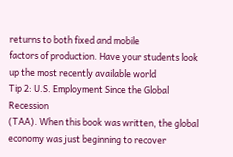returns to both fixed and mobile
factors of production. Have your students look up the most recently available world
Tip 2: U.S. Employment Since the Global Recession
(TAA). When this book was written, the global economy was just beginning to recover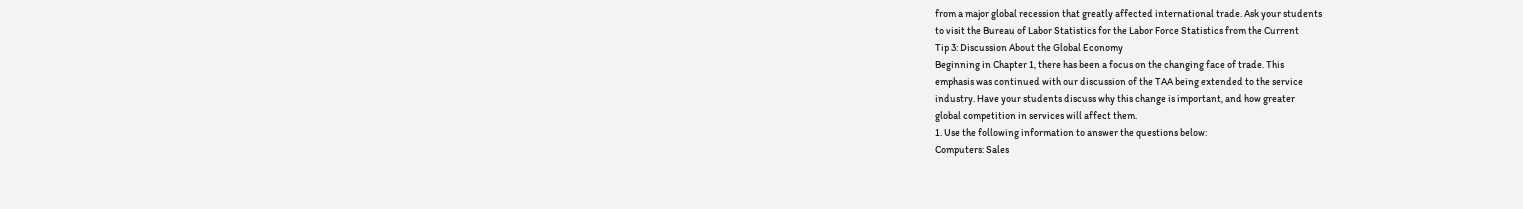from a major global recession that greatly affected international trade. Ask your students
to visit the Bureau of Labor Statistics for the Labor Force Statistics from the Current
Tip 3: Discussion About the Global Economy
Beginning in Chapter 1, there has been a focus on the changing face of trade. This
emphasis was continued with our discussion of the TAA being extended to the service
industry. Have your students discuss why this change is important, and how greater
global competition in services will affect them.
1. Use the following information to answer the questions below:
Computers: Sales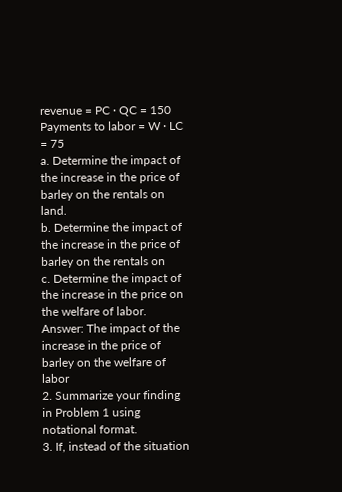revenue = PC · QC = 150
Payments to labor = W · LC = 75
a. Determine the impact of the increase in the price of barley on the rentals on land.
b. Determine the impact of the increase in the price of barley on the rentals on
c. Determine the impact of the increase in the price on the welfare of labor.
Answer: The impact of the increase in the price of barley on the welfare of labor
2. Summarize your finding in Problem 1 using notational format.
3. If, instead of the situation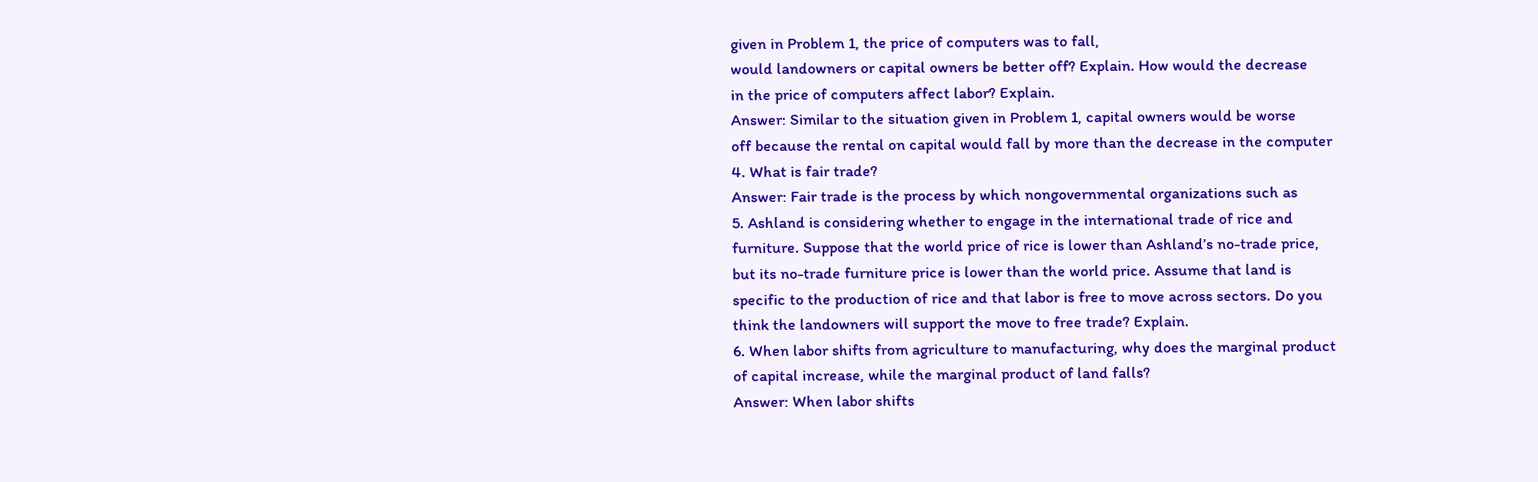given in Problem 1, the price of computers was to fall,
would landowners or capital owners be better off? Explain. How would the decrease
in the price of computers affect labor? Explain.
Answer: Similar to the situation given in Problem 1, capital owners would be worse
off because the rental on capital would fall by more than the decrease in the computer
4. What is fair trade?
Answer: Fair trade is the process by which nongovernmental organizations such as
5. Ashland is considering whether to engage in the international trade of rice and
furniture. Suppose that the world price of rice is lower than Ashland’s no-trade price,
but its no-trade furniture price is lower than the world price. Assume that land is
specific to the production of rice and that labor is free to move across sectors. Do you
think the landowners will support the move to free trade? Explain.
6. When labor shifts from agriculture to manufacturing, why does the marginal product
of capital increase, while the marginal product of land falls?
Answer: When labor shifts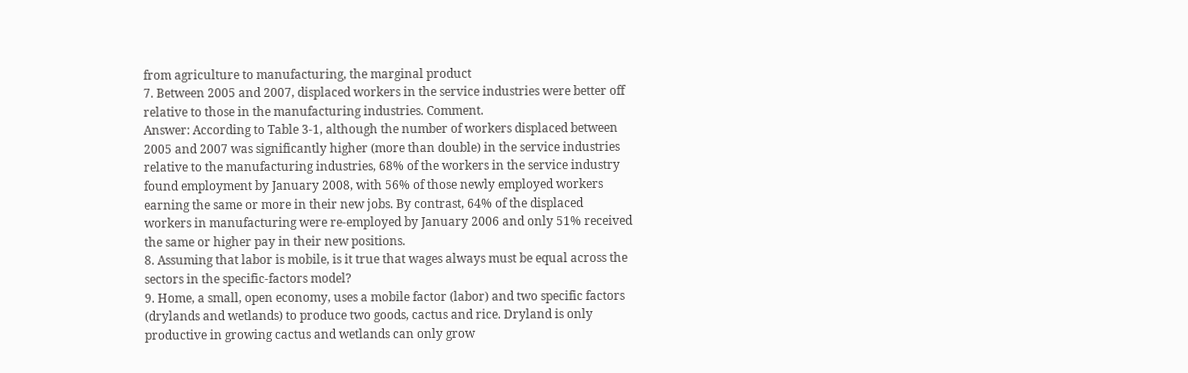from agriculture to manufacturing, the marginal product
7. Between 2005 and 2007, displaced workers in the service industries were better off
relative to those in the manufacturing industries. Comment.
Answer: According to Table 3-1, although the number of workers displaced between
2005 and 2007 was significantly higher (more than double) in the service industries
relative to the manufacturing industries, 68% of the workers in the service industry
found employment by January 2008, with 56% of those newly employed workers
earning the same or more in their new jobs. By contrast, 64% of the displaced
workers in manufacturing were re-employed by January 2006 and only 51% received
the same or higher pay in their new positions.
8. Assuming that labor is mobile, is it true that wages always must be equal across the
sectors in the specific-factors model?
9. Home, a small, open economy, uses a mobile factor (labor) and two specific factors
(drylands and wetlands) to produce two goods, cactus and rice. Dryland is only
productive in growing cactus and wetlands can only grow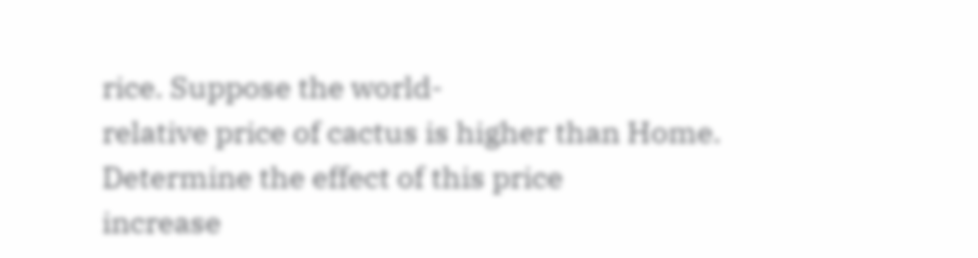rice. Suppose the world-
relative price of cactus is higher than Home. Determine the effect of this price
increase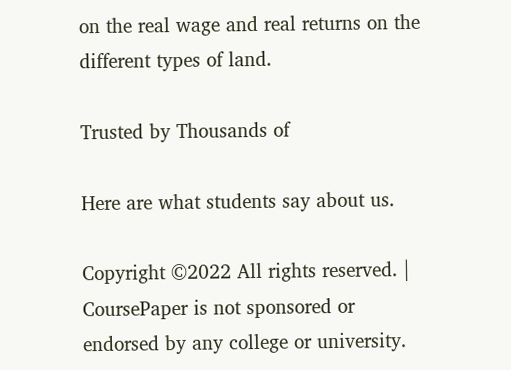on the real wage and real returns on the different types of land.

Trusted by Thousands of

Here are what students say about us.

Copyright ©2022 All rights reserved. | CoursePaper is not sponsored or endorsed by any college or university.